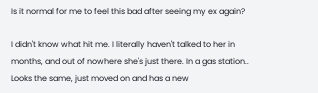Is it normal for me to feel this bad after seeing my ex again?

I didn't know what hit me. I literally haven't talked to her in months, and out of nowhere she's just there. In a gas station.. Looks the same, just moved on and has a new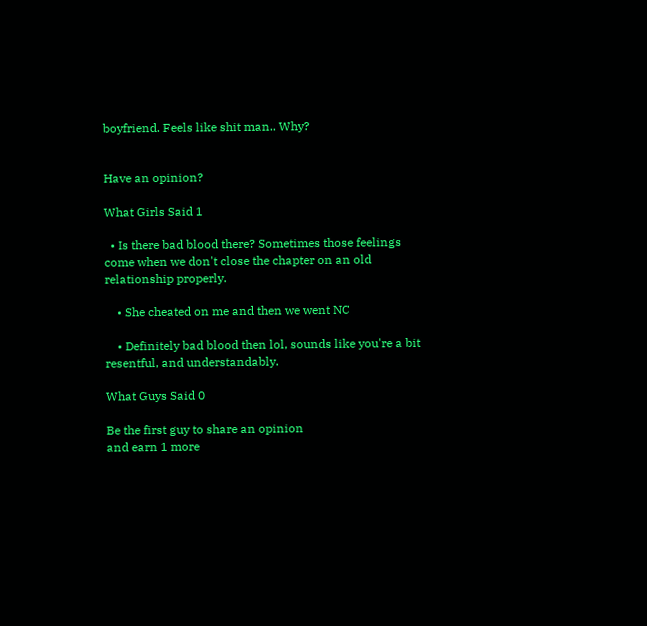boyfriend. Feels like shit man.. Why?


Have an opinion?

What Girls Said 1

  • Is there bad blood there? Sometimes those feelings come when we don't close the chapter on an old relationship properly.

    • She cheated on me and then we went NC

    • Definitely bad blood then lol, sounds like you're a bit resentful, and understandably.

What Guys Said 0

Be the first guy to share an opinion
and earn 1 more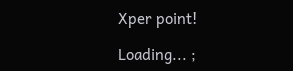Xper point!

Loading... ;